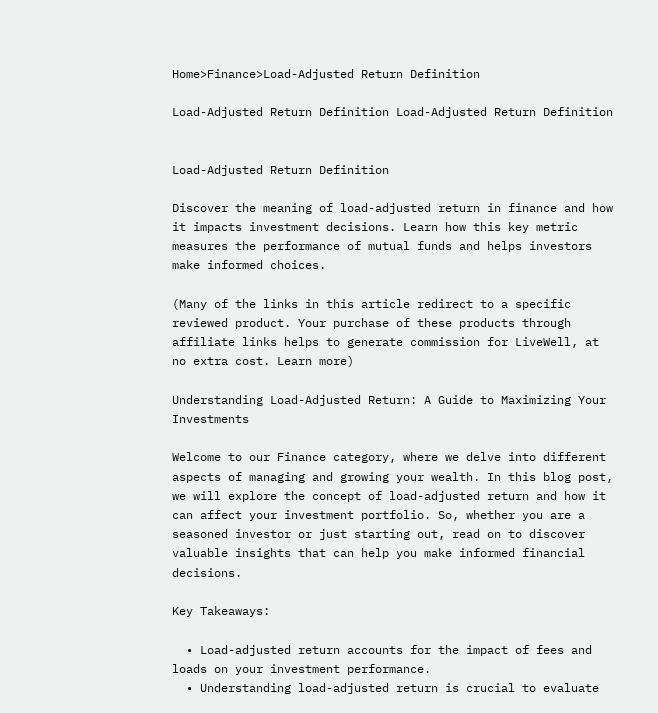Home>Finance>Load-Adjusted Return Definition

Load-Adjusted Return Definition Load-Adjusted Return Definition


Load-Adjusted Return Definition

Discover the meaning of load-adjusted return in finance and how it impacts investment decisions. Learn how this key metric measures the performance of mutual funds and helps investors make informed choices.

(Many of the links in this article redirect to a specific reviewed product. Your purchase of these products through affiliate links helps to generate commission for LiveWell, at no extra cost. Learn more)

Understanding Load-Adjusted Return: A Guide to Maximizing Your Investments

Welcome to our Finance category, where we delve into different aspects of managing and growing your wealth. In this blog post, we will explore the concept of load-adjusted return and how it can affect your investment portfolio. So, whether you are a seasoned investor or just starting out, read on to discover valuable insights that can help you make informed financial decisions.

Key Takeaways:

  • Load-adjusted return accounts for the impact of fees and loads on your investment performance.
  • Understanding load-adjusted return is crucial to evaluate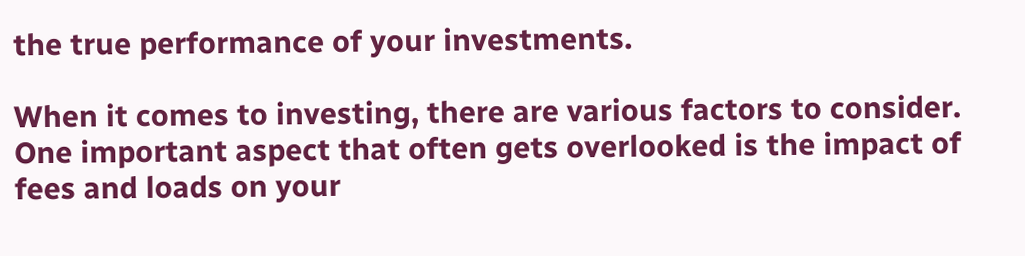the true performance of your investments.

When it comes to investing, there are various factors to consider. One important aspect that often gets overlooked is the impact of fees and loads on your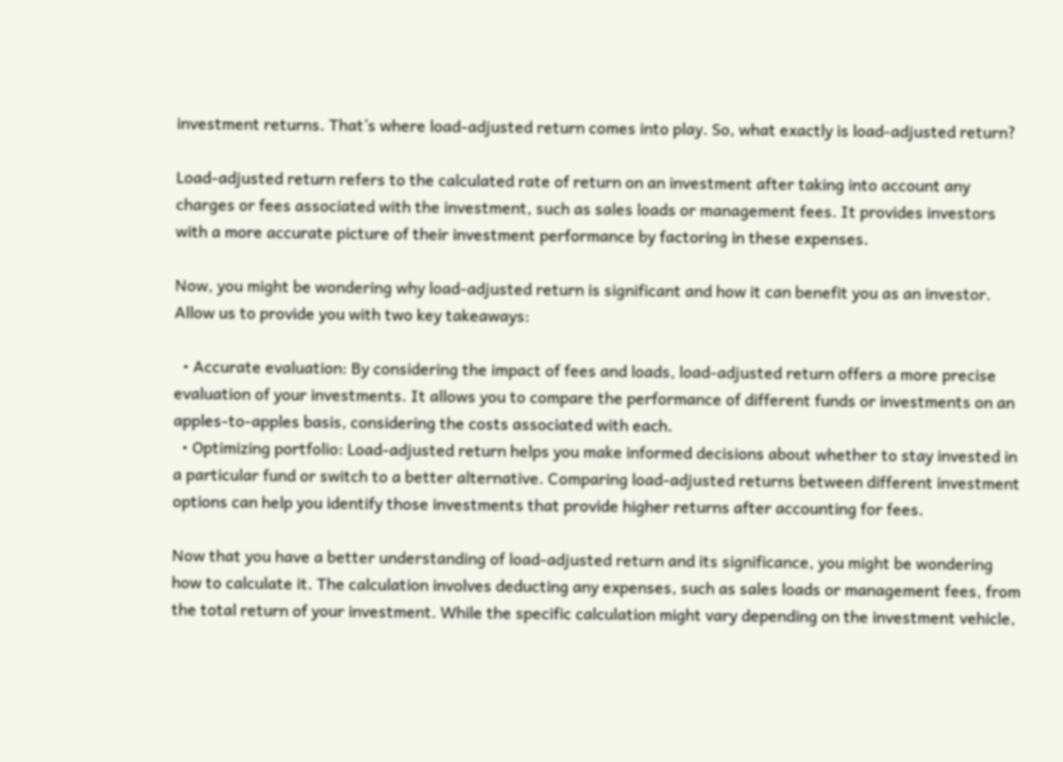investment returns. That’s where load-adjusted return comes into play. So, what exactly is load-adjusted return?

Load-adjusted return refers to the calculated rate of return on an investment after taking into account any charges or fees associated with the investment, such as sales loads or management fees. It provides investors with a more accurate picture of their investment performance by factoring in these expenses.

Now, you might be wondering why load-adjusted return is significant and how it can benefit you as an investor. Allow us to provide you with two key takeaways:

  • Accurate evaluation: By considering the impact of fees and loads, load-adjusted return offers a more precise evaluation of your investments. It allows you to compare the performance of different funds or investments on an apples-to-apples basis, considering the costs associated with each.
  • Optimizing portfolio: Load-adjusted return helps you make informed decisions about whether to stay invested in a particular fund or switch to a better alternative. Comparing load-adjusted returns between different investment options can help you identify those investments that provide higher returns after accounting for fees.

Now that you have a better understanding of load-adjusted return and its significance, you might be wondering how to calculate it. The calculation involves deducting any expenses, such as sales loads or management fees, from the total return of your investment. While the specific calculation might vary depending on the investment vehicle,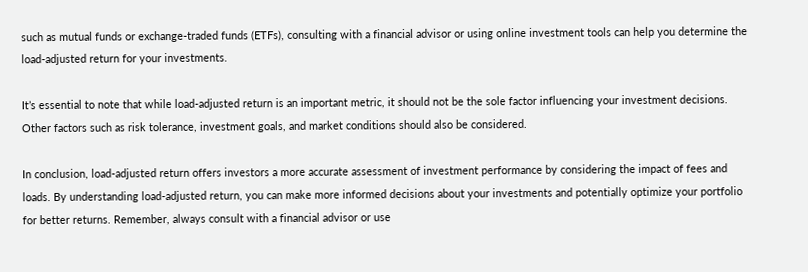such as mutual funds or exchange-traded funds (ETFs), consulting with a financial advisor or using online investment tools can help you determine the load-adjusted return for your investments.

It’s essential to note that while load-adjusted return is an important metric, it should not be the sole factor influencing your investment decisions. Other factors such as risk tolerance, investment goals, and market conditions should also be considered.

In conclusion, load-adjusted return offers investors a more accurate assessment of investment performance by considering the impact of fees and loads. By understanding load-adjusted return, you can make more informed decisions about your investments and potentially optimize your portfolio for better returns. Remember, always consult with a financial advisor or use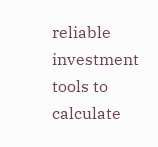reliable investment tools to calculate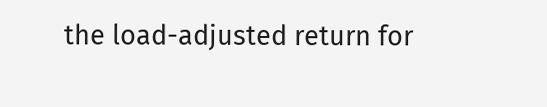the load-adjusted return for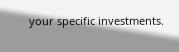your specific investments.